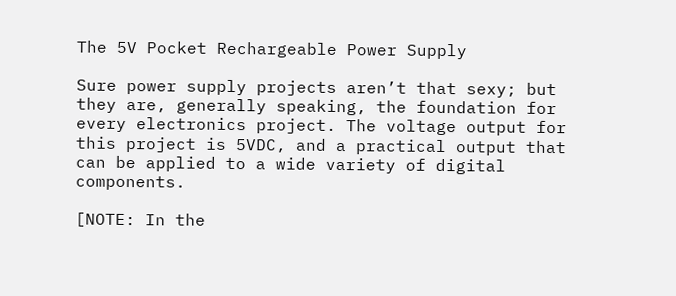The 5V Pocket Rechargeable Power Supply

Sure power supply projects aren’t that sexy; but they are, generally speaking, the foundation for every electronics project. The voltage output for this project is 5VDC, and a practical output that can be applied to a wide variety of digital components.

[NOTE: In the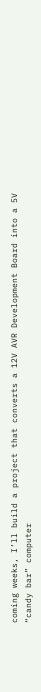coming weeks, I’ll build a project that converts a 12V AVR Development Board into a 5V “candy bar” computer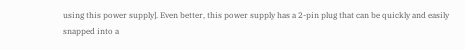using this power supply]. Even better, this power supply has a 2-pin plug that can be quickly and easily snapped into a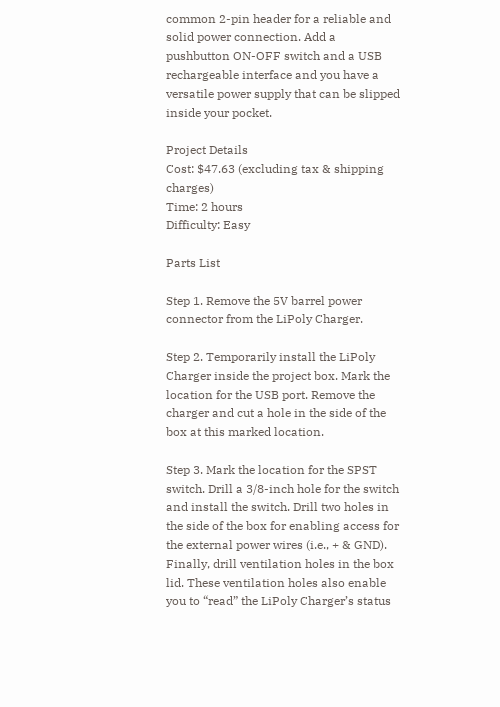common 2-pin header for a reliable and solid power connection. Add a pushbutton ON-OFF switch and a USB rechargeable interface and you have a versatile power supply that can be slipped inside your pocket.

Project Details
Cost: $47.63 (excluding tax & shipping charges)
Time: 2 hours
Difficulty: Easy

Parts List

Step 1. Remove the 5V barrel power connector from the LiPoly Charger.

Step 2. Temporarily install the LiPoly Charger inside the project box. Mark the location for the USB port. Remove the charger and cut a hole in the side of the box at this marked location.

Step 3. Mark the location for the SPST switch. Drill a 3/8-inch hole for the switch and install the switch. Drill two holes in the side of the box for enabling access for the external power wires (i.e., + & GND). Finally, drill ventilation holes in the box lid. These ventilation holes also enable you to “read” the LiPoly Charger’s status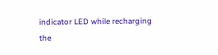indicator LED while recharging the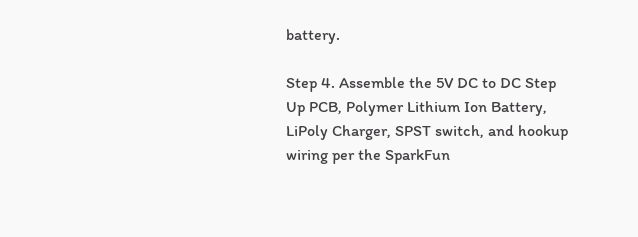battery.

Step 4. Assemble the 5V DC to DC Step Up PCB, Polymer Lithium Ion Battery, LiPoly Charger, SPST switch, and hookup wiring per the SparkFun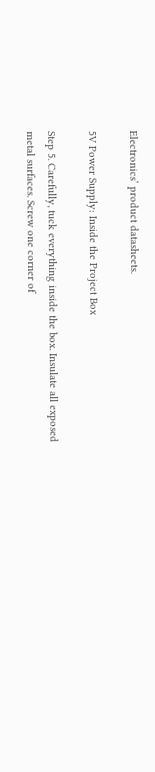Electronics’ product datasheets.

5V Power Supply: Inside the Project Box

Step 5. Carefully, tuck everything inside the box. Insulate all exposed metal surfaces. Screw one corner of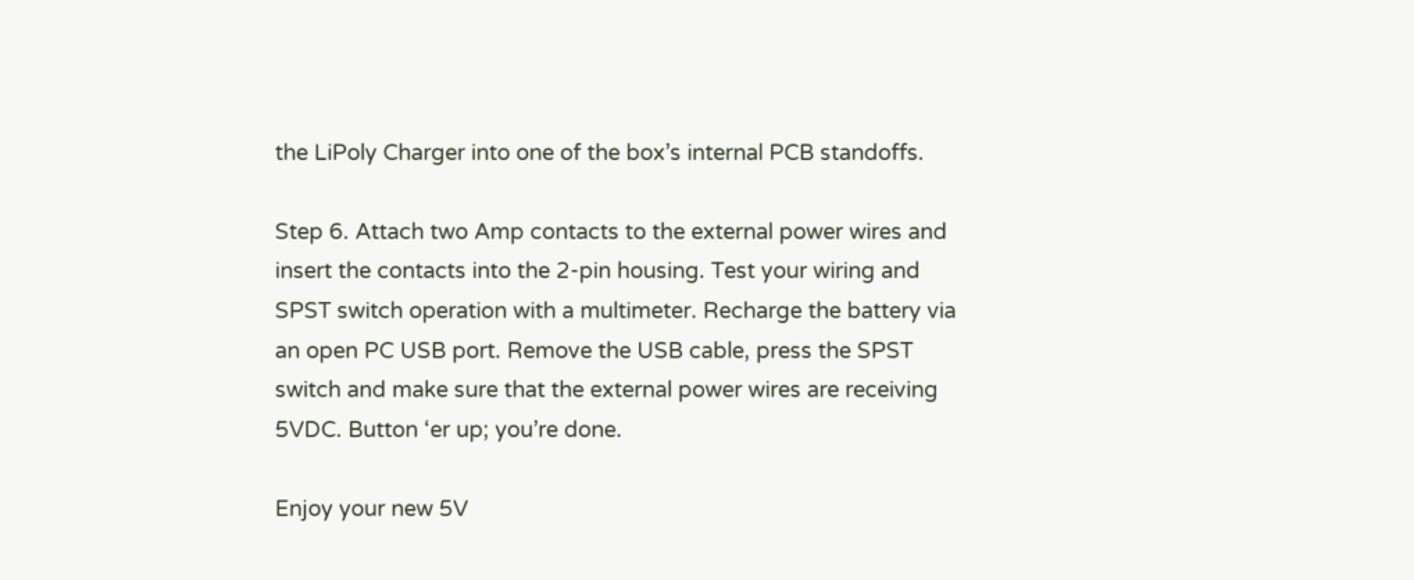the LiPoly Charger into one of the box’s internal PCB standoffs.

Step 6. Attach two Amp contacts to the external power wires and insert the contacts into the 2-pin housing. Test your wiring and SPST switch operation with a multimeter. Recharge the battery via an open PC USB port. Remove the USB cable, press the SPST switch and make sure that the external power wires are receiving 5VDC. Button ‘er up; you’re done.

Enjoy your new 5V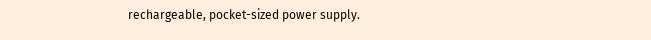rechargeable, pocket-sized power supply.